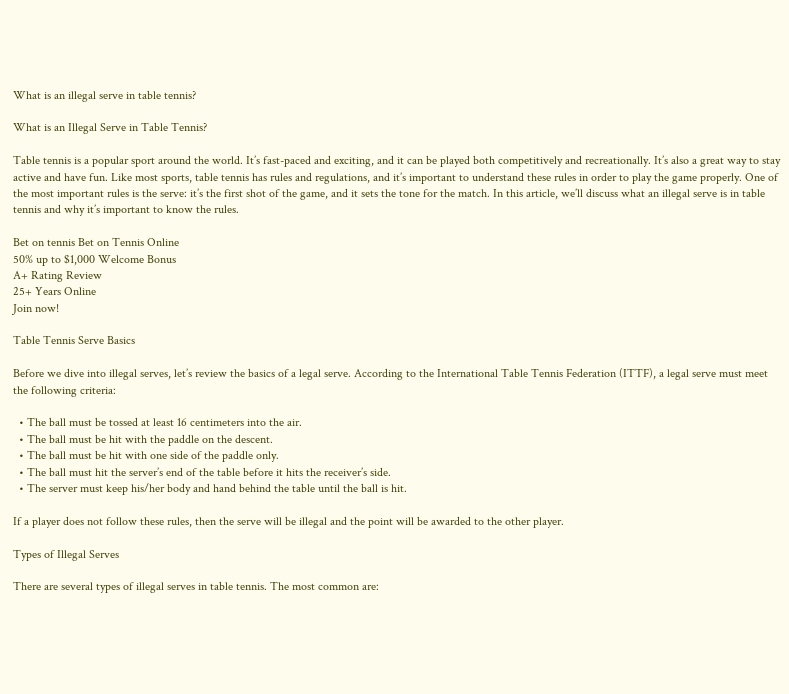What is an illegal serve in table tennis?

What is an Illegal Serve in Table Tennis?

Table tennis is a popular sport around the world. It’s fast-paced and exciting, and it can be played both competitively and recreationally. It’s also a great way to stay active and have fun. Like most sports, table tennis has rules and regulations, and it’s important to understand these rules in order to play the game properly. One of the most important rules is the serve: it’s the first shot of the game, and it sets the tone for the match. In this article, we’ll discuss what an illegal serve is in table tennis and why it’s important to know the rules.

Bet on tennis Bet on Tennis Online
50% up to $1,000 Welcome Bonus
A+ Rating Review
25+ Years Online
Join now!

Table Tennis Serve Basics

Before we dive into illegal serves, let’s review the basics of a legal serve. According to the International Table Tennis Federation (ITTF), a legal serve must meet the following criteria:

  • The ball must be tossed at least 16 centimeters into the air.
  • The ball must be hit with the paddle on the descent.
  • The ball must be hit with one side of the paddle only.
  • The ball must hit the server’s end of the table before it hits the receiver’s side.
  • The server must keep his/her body and hand behind the table until the ball is hit.

If a player does not follow these rules, then the serve will be illegal and the point will be awarded to the other player.

Types of Illegal Serves

There are several types of illegal serves in table tennis. The most common are: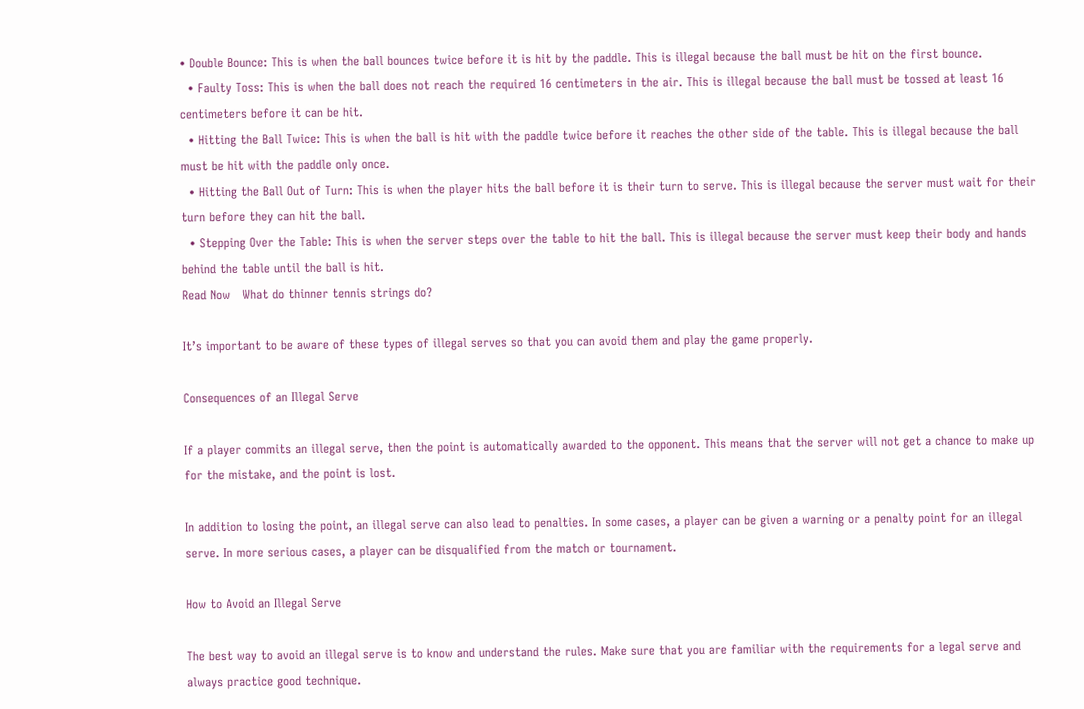• Double Bounce: This is when the ball bounces twice before it is hit by the paddle. This is illegal because the ball must be hit on the first bounce.
  • Faulty Toss: This is when the ball does not reach the required 16 centimeters in the air. This is illegal because the ball must be tossed at least 16 centimeters before it can be hit.
  • Hitting the Ball Twice: This is when the ball is hit with the paddle twice before it reaches the other side of the table. This is illegal because the ball must be hit with the paddle only once.
  • Hitting the Ball Out of Turn: This is when the player hits the ball before it is their turn to serve. This is illegal because the server must wait for their turn before they can hit the ball.
  • Stepping Over the Table: This is when the server steps over the table to hit the ball. This is illegal because the server must keep their body and hands behind the table until the ball is hit.
Read Now   What do thinner tennis strings do?

It’s important to be aware of these types of illegal serves so that you can avoid them and play the game properly.

Consequences of an Illegal Serve

If a player commits an illegal serve, then the point is automatically awarded to the opponent. This means that the server will not get a chance to make up for the mistake, and the point is lost.

In addition to losing the point, an illegal serve can also lead to penalties. In some cases, a player can be given a warning or a penalty point for an illegal serve. In more serious cases, a player can be disqualified from the match or tournament.

How to Avoid an Illegal Serve

The best way to avoid an illegal serve is to know and understand the rules. Make sure that you are familiar with the requirements for a legal serve and always practice good technique.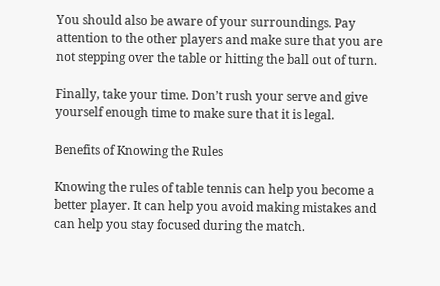You should also be aware of your surroundings. Pay attention to the other players and make sure that you are not stepping over the table or hitting the ball out of turn.

Finally, take your time. Don’t rush your serve and give yourself enough time to make sure that it is legal.

Benefits of Knowing the Rules

Knowing the rules of table tennis can help you become a better player. It can help you avoid making mistakes and can help you stay focused during the match.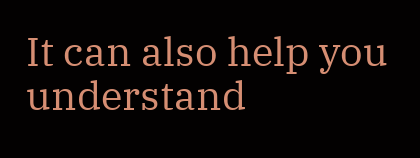It can also help you understand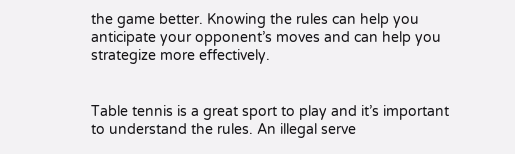the game better. Knowing the rules can help you anticipate your opponent’s moves and can help you strategize more effectively.


Table tennis is a great sport to play and it’s important to understand the rules. An illegal serve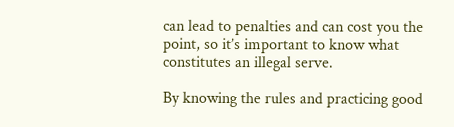can lead to penalties and can cost you the point, so it’s important to know what constitutes an illegal serve.

By knowing the rules and practicing good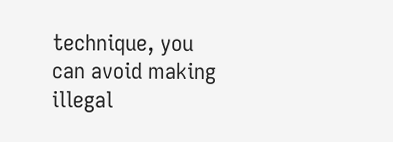technique, you can avoid making illegal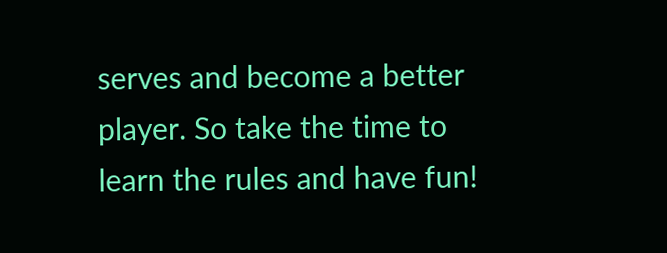serves and become a better player. So take the time to learn the rules and have fun!